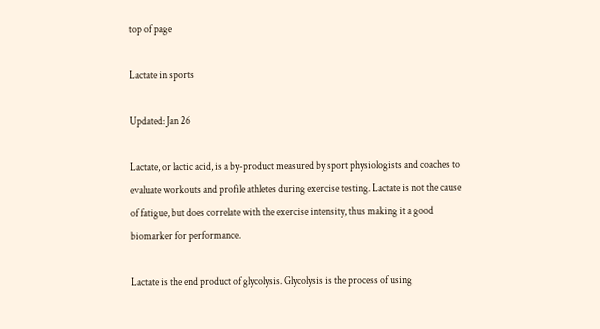top of page

Lactate in sports

Updated: Jan 26

Lactate, or lactic acid, is a by-product measured by sport physiologists and coaches to evaluate workouts and profile athletes during exercise testing. Lactate is not the cause of fatigue, but does correlate with the exercise intensity, thus making it a good biomarker for performance.

Lactate is the end product of glycolysis. Glycolysis is the process of using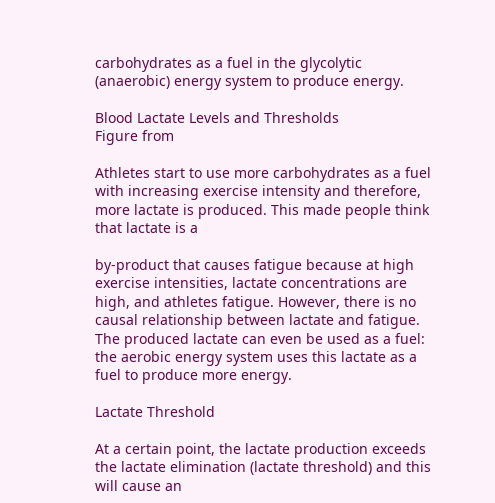carbohydrates as a fuel in the glycolytic (anaerobic) energy system to produce energy.

Blood Lactate Levels and Thresholds
Figure from

Athletes start to use more carbohydrates as a fuel with increasing exercise intensity and therefore, more lactate is produced. This made people think that lactate is a

by-product that causes fatigue because at high exercise intensities, lactate concentrations are high, and athletes fatigue. However, there is no causal relationship between lactate and fatigue. The produced lactate can even be used as a fuel: the aerobic energy system uses this lactate as a fuel to produce more energy.

Lactate Threshold

At a certain point, the lactate production exceeds the lactate elimination (lactate threshold) and this will cause an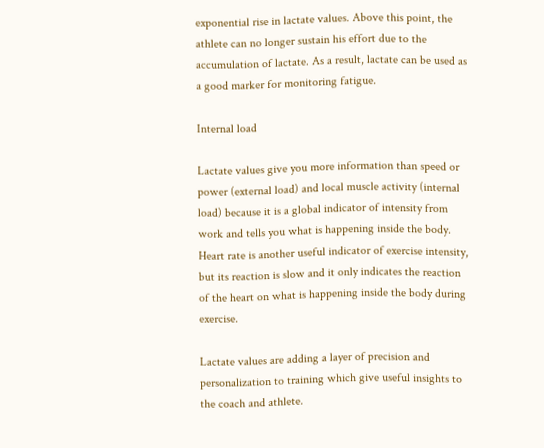exponential rise in lactate values. Above this point, the athlete can no longer sustain his effort due to the accumulation of lactate. As a result, lactate can be used as a good marker for monitoring fatigue.

Internal load

Lactate values give you more information than speed or power (external load) and local muscle activity (internal load) because it is a global indicator of intensity from work and tells you what is happening inside the body. Heart rate is another useful indicator of exercise intensity, but its reaction is slow and it only indicates the reaction of the heart on what is happening inside the body during exercise.

Lactate values are adding a layer of precision and personalization to training which give useful insights to the coach and athlete.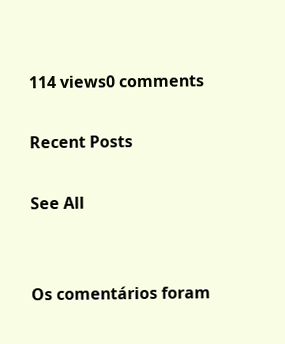114 views0 comments

Recent Posts

See All


Os comentários foram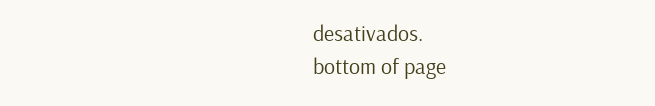desativados.
bottom of page